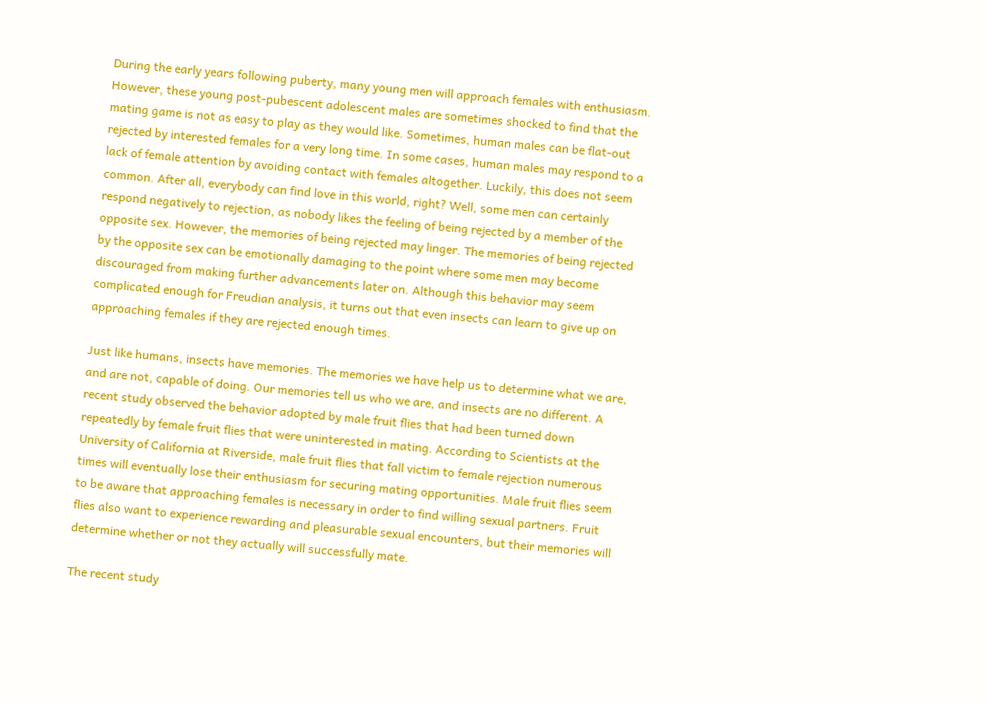During the early years following puberty, many young men will approach females with enthusiasm. However, these young post-pubescent adolescent males are sometimes shocked to find that the mating game is not as easy to play as they would like. Sometimes, human males can be flat-out rejected by interested females for a very long time. In some cases, human males may respond to a lack of female attention by avoiding contact with females altogether. Luckily, this does not seem common. After all, everybody can find love in this world, right? Well, some men can certainly respond negatively to rejection, as nobody likes the feeling of being rejected by a member of the opposite sex. However, the memories of being rejected may linger. The memories of being rejected by the opposite sex can be emotionally damaging to the point where some men may become discouraged from making further advancements later on. Although this behavior may seem complicated enough for Freudian analysis, it turns out that even insects can learn to give up on approaching females if they are rejected enough times.

Just like humans, insects have memories. The memories we have help us to determine what we are, and are not, capable of doing. Our memories tell us who we are, and insects are no different. A recent study observed the behavior adopted by male fruit flies that had been turned down repeatedly by female fruit flies that were uninterested in mating. According to Scientists at the University of California at Riverside, male fruit flies that fall victim to female rejection numerous times will eventually lose their enthusiasm for securing mating opportunities. Male fruit flies seem to be aware that approaching females is necessary in order to find willing sexual partners. Fruit flies also want to experience rewarding and pleasurable sexual encounters, but their memories will determine whether or not they actually will successfully mate.

The recent study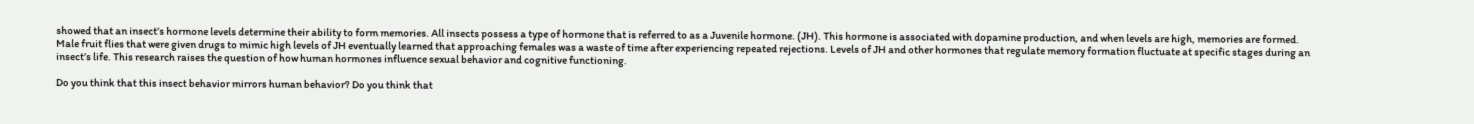showed that an insect’s hormone levels determine their ability to form memories. All insects possess a type of hormone that is referred to as a Juvenile hormone. (JH). This hormone is associated with dopamine production, and when levels are high, memories are formed. Male fruit flies that were given drugs to mimic high levels of JH eventually learned that approaching females was a waste of time after experiencing repeated rejections. Levels of JH and other hormones that regulate memory formation fluctuate at specific stages during an insect’s life. This research raises the question of how human hormones influence sexual behavior and cognitive functioning.

Do you think that this insect behavior mirrors human behavior? Do you think that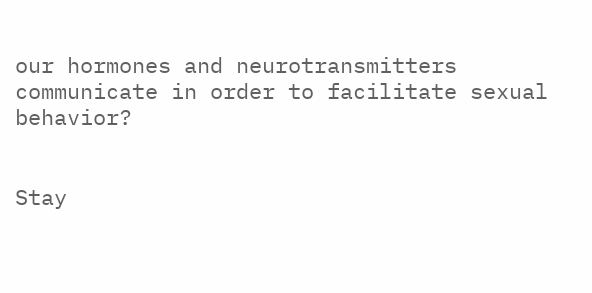our hormones and neurotransmitters communicate in order to facilitate sexual behavior?


Stay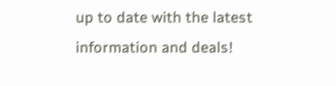up to date with the latest information and deals!